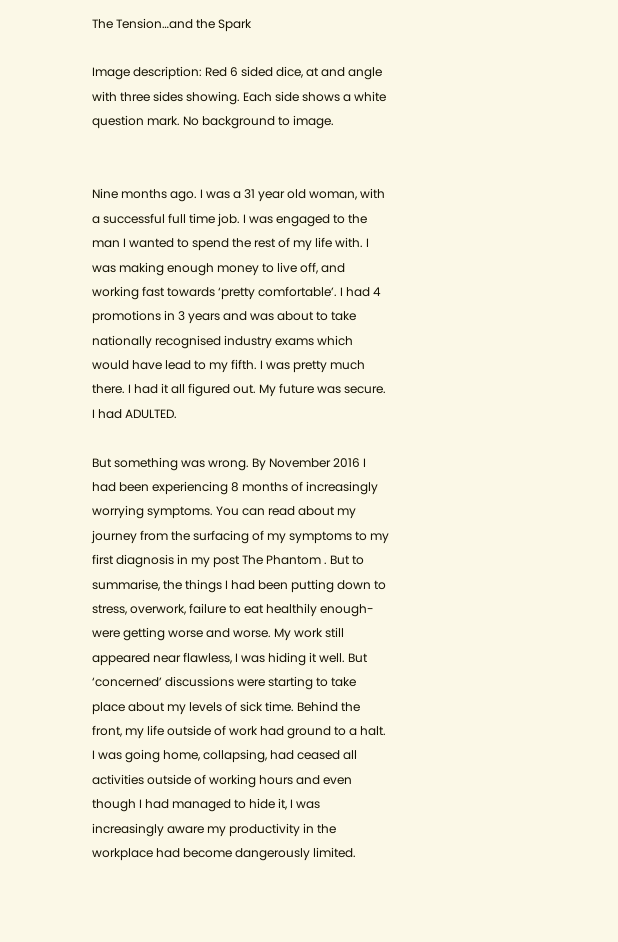The Tension…and the Spark

Image description: Red 6 sided dice, at and angle with three sides showing. Each side shows a white question mark. No background to image.


Nine months ago. I was a 31 year old woman, with a successful full time job. I was engaged to the man I wanted to spend the rest of my life with. I was making enough money to live off, and working fast towards ‘pretty comfortable’. I had 4 promotions in 3 years and was about to take nationally recognised industry exams which would have lead to my fifth. I was pretty much there. I had it all figured out. My future was secure. I had ADULTED.

But something was wrong. By November 2016 I had been experiencing 8 months of increasingly worrying symptoms. You can read about my journey from the surfacing of my symptoms to my first diagnosis in my post The Phantom . But to summarise, the things I had been putting down to stress, overwork, failure to eat healthily enough- were getting worse and worse. My work still appeared near flawless, I was hiding it well. But ‘concerned’ discussions were starting to take place about my levels of sick time. Behind the front, my life outside of work had ground to a halt. I was going home, collapsing, had ceased all activities outside of working hours and even though I had managed to hide it, I was increasingly aware my productivity in the workplace had become dangerously limited.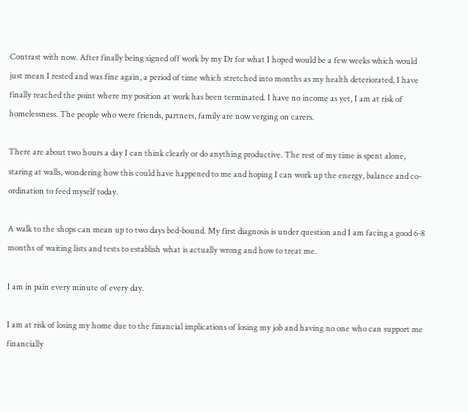Contrast with now. After finally being signed off work by my Dr for what I hoped would be a few weeks which would just mean I rested and was fine again, a period of time which stretched into months as my health deteriorated, I have finally reached the point where my position at work has been terminated. I have no income as yet, I am at risk of homelessness. The people who were friends, partners, family are now verging on carers.

There are about two hours a day I can think clearly or do anything productive. The rest of my time is spent alone, staring at walls, wondering how this could have happened to me and hoping I can work up the energy, balance and co-ordination to feed myself today.

A walk to the shops can mean up to two days bed-bound. My first diagnosis is under question and I am facing a good 6-8 months of waiting lists and tests to establish what is actually wrong and how to treat me.

I am in pain every minute of every day.

I am at risk of losing my home due to the financial implications of losing my job and having no one who can support me financially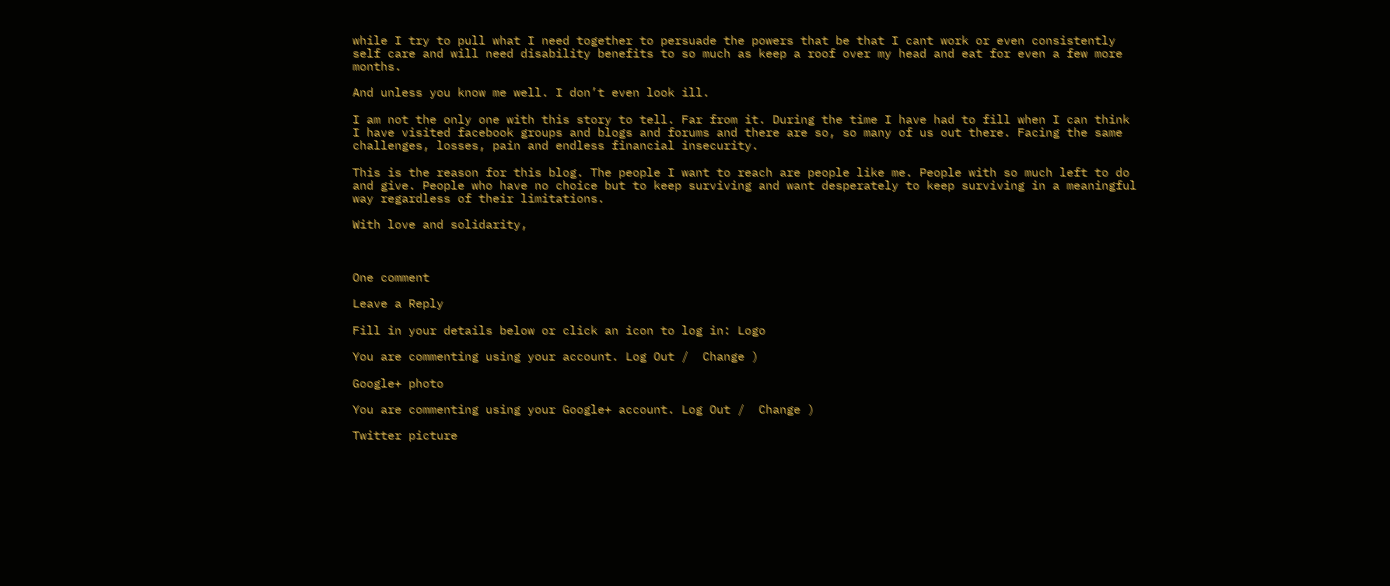while I try to pull what I need together to persuade the powers that be that I cant work or even consistently self care and will need disability benefits to so much as keep a roof over my head and eat for even a few more months.

And unless you know me well. I don’t even look ill.

I am not the only one with this story to tell. Far from it. During the time I have had to fill when I can think I have visited facebook groups and blogs and forums and there are so, so many of us out there. Facing the same challenges, losses, pain and endless financial insecurity.

This is the reason for this blog. The people I want to reach are people like me. People with so much left to do and give. People who have no choice but to keep surviving and want desperately to keep surviving in a meaningful way regardless of their limitations.

With love and solidarity,



One comment

Leave a Reply

Fill in your details below or click an icon to log in: Logo

You are commenting using your account. Log Out /  Change )

Google+ photo

You are commenting using your Google+ account. Log Out /  Change )

Twitter picture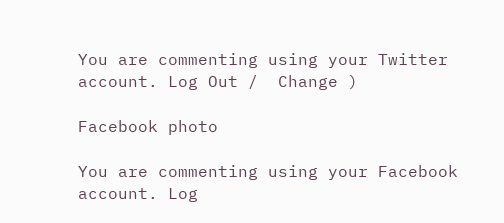You are commenting using your Twitter account. Log Out /  Change )

Facebook photo

You are commenting using your Facebook account. Log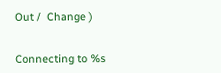Out /  Change )


Connecting to %s